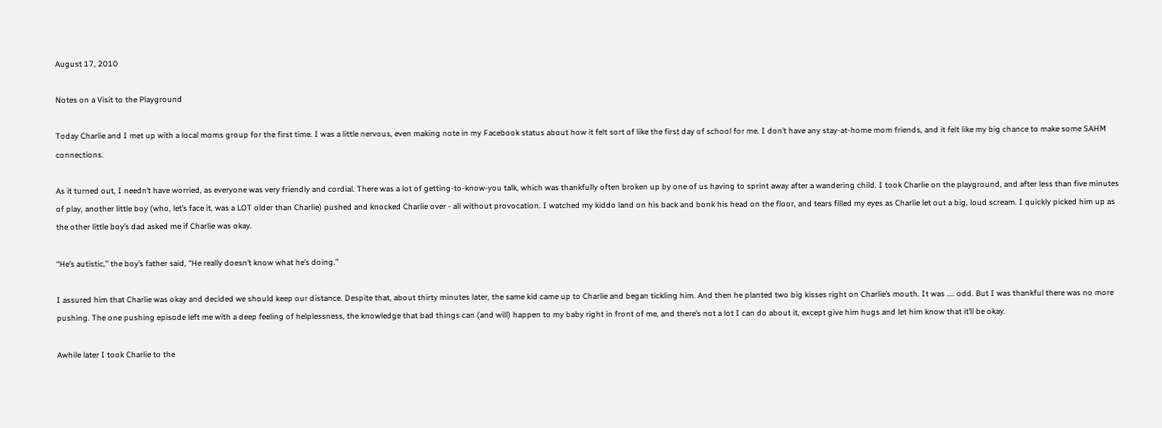August 17, 2010

Notes on a Visit to the Playground

Today Charlie and I met up with a local moms group for the first time. I was a little nervous, even making note in my Facebook status about how it felt sort of like the first day of school for me. I don’t have any stay-at-home mom friends, and it felt like my big chance to make some SAHM connections.

As it turned out, I needn’t have worried, as everyone was very friendly and cordial. There was a lot of getting-to-know-you talk, which was thankfully often broken up by one of us having to sprint away after a wandering child. I took Charlie on the playground, and after less than five minutes of play, another little boy (who, let’s face it, was a LOT older than Charlie) pushed and knocked Charlie over - all without provocation. I watched my kiddo land on his back and bonk his head on the floor, and tears filled my eyes as Charlie let out a big, loud scream. I quickly picked him up as the other little boy’s dad asked me if Charlie was okay.

“He’s autistic,” the boy’s father said, “He really doesn’t know what he’s doing.”

I assured him that Charlie was okay and decided we should keep our distance. Despite that, about thirty minutes later, the same kid came up to Charlie and began tickling him. And then he planted two big kisses right on Charlie’s mouth. It was .... odd. But I was thankful there was no more pushing. The one pushing episode left me with a deep feeling of helplessness, the knowledge that bad things can (and will) happen to my baby right in front of me, and there’s not a lot I can do about it, except give him hugs and let him know that it’ll be okay.

Awhile later I took Charlie to the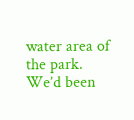water area of the park. We’d been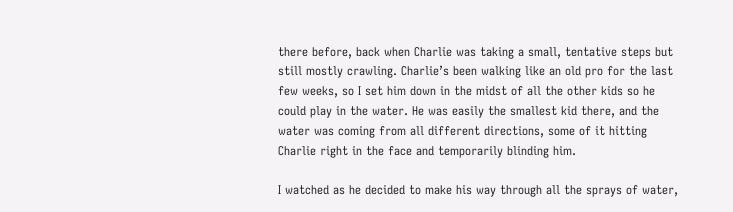there before, back when Charlie was taking a small, tentative steps but still mostly crawling. Charlie’s been walking like an old pro for the last few weeks, so I set him down in the midst of all the other kids so he could play in the water. He was easily the smallest kid there, and the water was coming from all different directions, some of it hitting Charlie right in the face and temporarily blinding him.

I watched as he decided to make his way through all the sprays of water,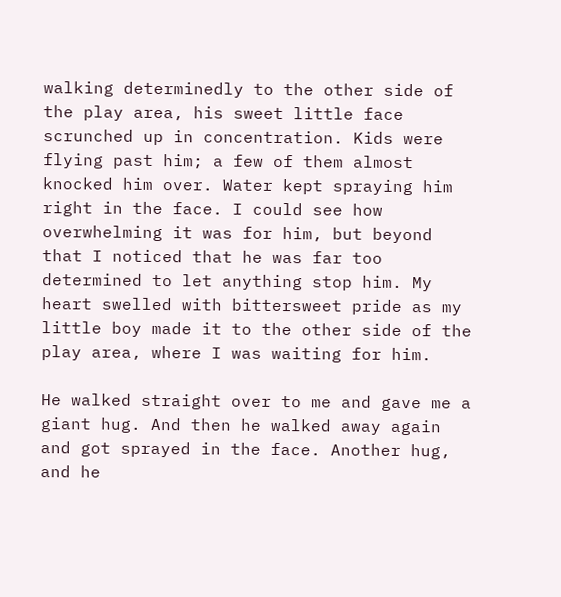walking determinedly to the other side of the play area, his sweet little face scrunched up in concentration. Kids were flying past him; a few of them almost knocked him over. Water kept spraying him right in the face. I could see how overwhelming it was for him, but beyond that I noticed that he was far too determined to let anything stop him. My heart swelled with bittersweet pride as my little boy made it to the other side of the play area, where I was waiting for him.

He walked straight over to me and gave me a giant hug. And then he walked away again and got sprayed in the face. Another hug, and he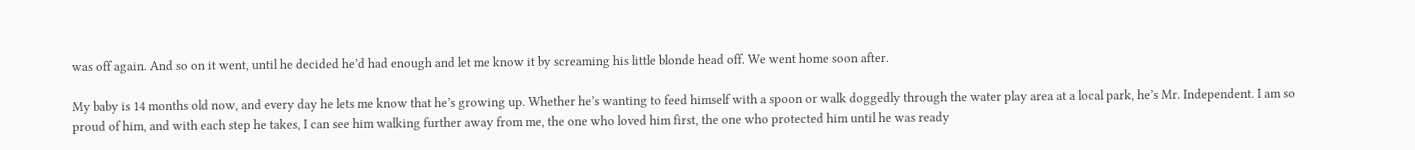was off again. And so on it went, until he decided he’d had enough and let me know it by screaming his little blonde head off. We went home soon after.

My baby is 14 months old now, and every day he lets me know that he’s growing up. Whether he’s wanting to feed himself with a spoon or walk doggedly through the water play area at a local park, he’s Mr. Independent. I am so proud of him, and with each step he takes, I can see him walking further away from me, the one who loved him first, the one who protected him until he was ready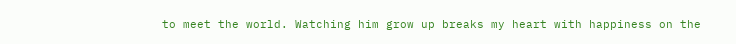to meet the world. Watching him grow up breaks my heart with happiness on the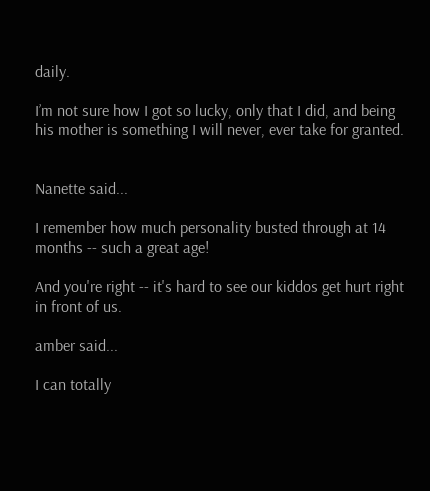daily.

I’m not sure how I got so lucky, only that I did, and being his mother is something I will never, ever take for granted.


Nanette said...

I remember how much personality busted through at 14 months -- such a great age!

And you're right -- it's hard to see our kiddos get hurt right in front of us.

amber said...

I can totally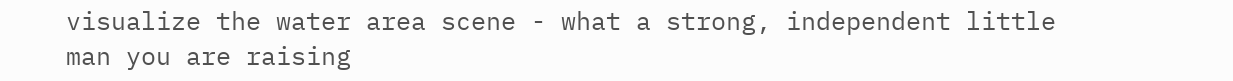visualize the water area scene - what a strong, independent little man you are raising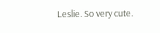Leslie. So very cute.